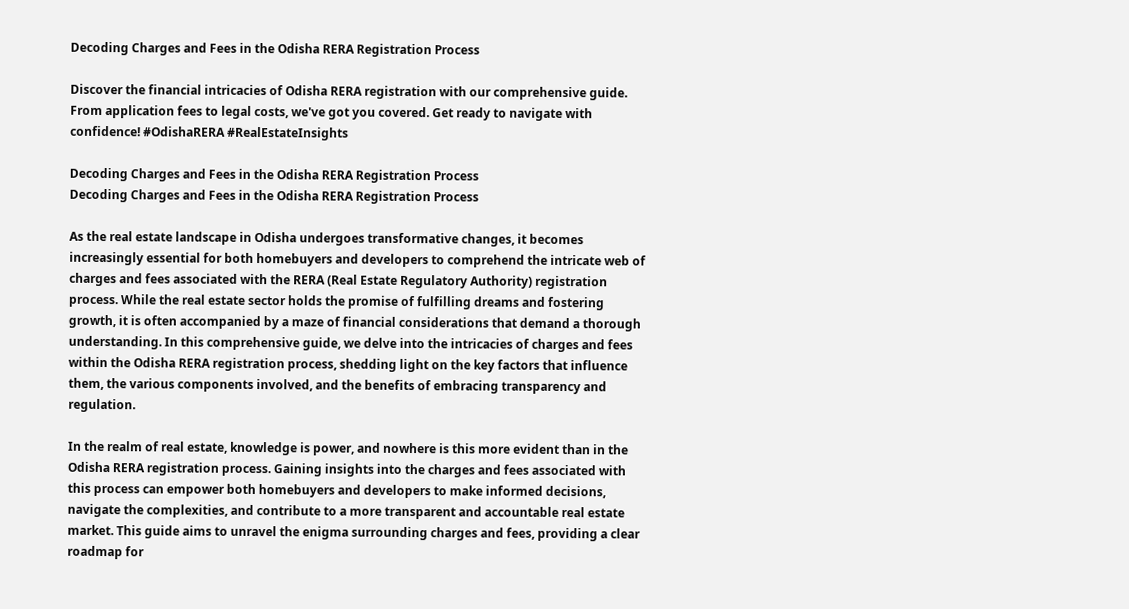Decoding Charges and Fees in the Odisha RERA Registration Process

Discover the financial intricacies of Odisha RERA registration with our comprehensive guide. From application fees to legal costs, we've got you covered. Get ready to navigate with confidence! #OdishaRERA #RealEstateInsights

Decoding Charges and Fees in the Odisha RERA Registration Process
Decoding Charges and Fees in the Odisha RERA Registration Process

As the real estate landscape in Odisha undergoes transformative changes, it becomes increasingly essential for both homebuyers and developers to comprehend the intricate web of charges and fees associated with the RERA (Real Estate Regulatory Authority) registration process. While the real estate sector holds the promise of fulfilling dreams and fostering growth, it is often accompanied by a maze of financial considerations that demand a thorough understanding. In this comprehensive guide, we delve into the intricacies of charges and fees within the Odisha RERA registration process, shedding light on the key factors that influence them, the various components involved, and the benefits of embracing transparency and regulation.

In the realm of real estate, knowledge is power, and nowhere is this more evident than in the Odisha RERA registration process. Gaining insights into the charges and fees associated with this process can empower both homebuyers and developers to make informed decisions, navigate the complexities, and contribute to a more transparent and accountable real estate market. This guide aims to unravel the enigma surrounding charges and fees, providing a clear roadmap for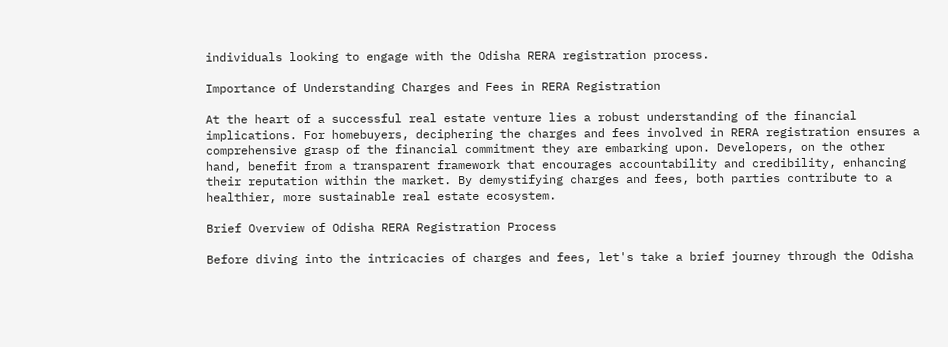individuals looking to engage with the Odisha RERA registration process.

Importance of Understanding Charges and Fees in RERA Registration

At the heart of a successful real estate venture lies a robust understanding of the financial implications. For homebuyers, deciphering the charges and fees involved in RERA registration ensures a comprehensive grasp of the financial commitment they are embarking upon. Developers, on the other hand, benefit from a transparent framework that encourages accountability and credibility, enhancing their reputation within the market. By demystifying charges and fees, both parties contribute to a healthier, more sustainable real estate ecosystem.

Brief Overview of Odisha RERA Registration Process

Before diving into the intricacies of charges and fees, let's take a brief journey through the Odisha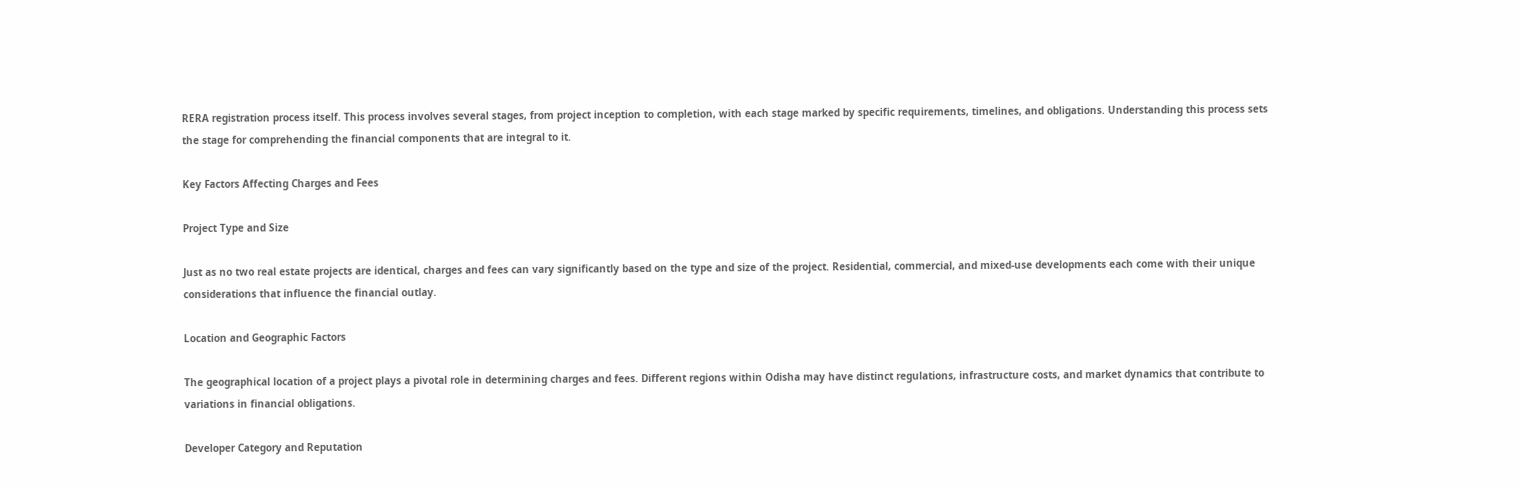RERA registration process itself. This process involves several stages, from project inception to completion, with each stage marked by specific requirements, timelines, and obligations. Understanding this process sets the stage for comprehending the financial components that are integral to it.

Key Factors Affecting Charges and Fees

Project Type and Size

Just as no two real estate projects are identical, charges and fees can vary significantly based on the type and size of the project. Residential, commercial, and mixed-use developments each come with their unique considerations that influence the financial outlay.

Location and Geographic Factors

The geographical location of a project plays a pivotal role in determining charges and fees. Different regions within Odisha may have distinct regulations, infrastructure costs, and market dynamics that contribute to variations in financial obligations.

Developer Category and Reputation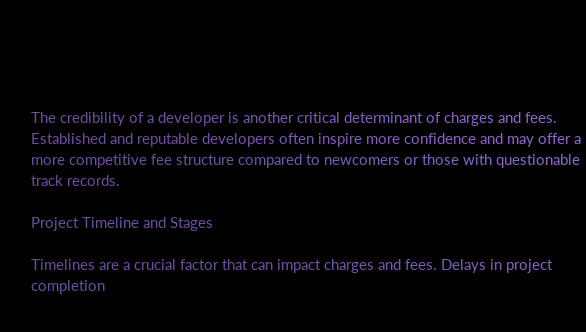The credibility of a developer is another critical determinant of charges and fees. Established and reputable developers often inspire more confidence and may offer a more competitive fee structure compared to newcomers or those with questionable track records.

Project Timeline and Stages

Timelines are a crucial factor that can impact charges and fees. Delays in project completion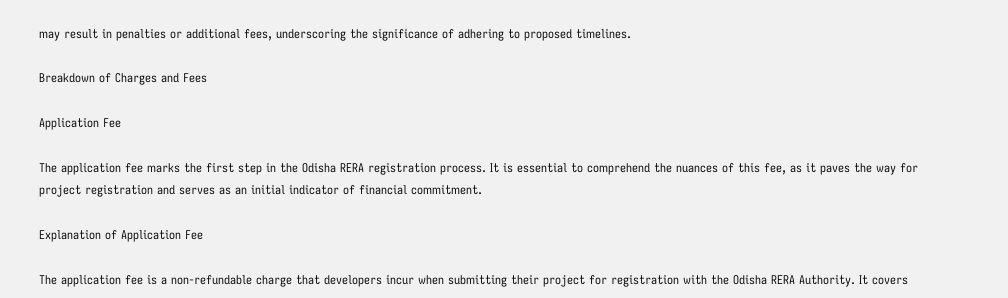may result in penalties or additional fees, underscoring the significance of adhering to proposed timelines.

Breakdown of Charges and Fees

Application Fee

The application fee marks the first step in the Odisha RERA registration process. It is essential to comprehend the nuances of this fee, as it paves the way for project registration and serves as an initial indicator of financial commitment.

Explanation of Application Fee

The application fee is a non-refundable charge that developers incur when submitting their project for registration with the Odisha RERA Authority. It covers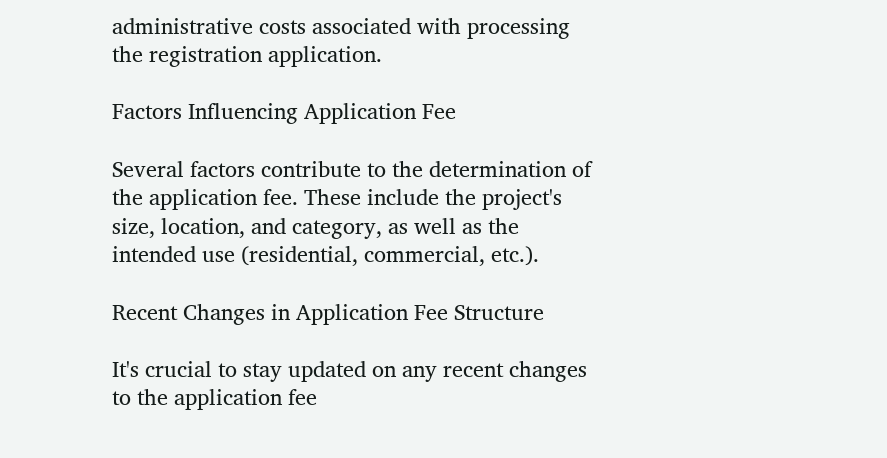administrative costs associated with processing the registration application.

Factors Influencing Application Fee

Several factors contribute to the determination of the application fee. These include the project's size, location, and category, as well as the intended use (residential, commercial, etc.).

Recent Changes in Application Fee Structure

It's crucial to stay updated on any recent changes to the application fee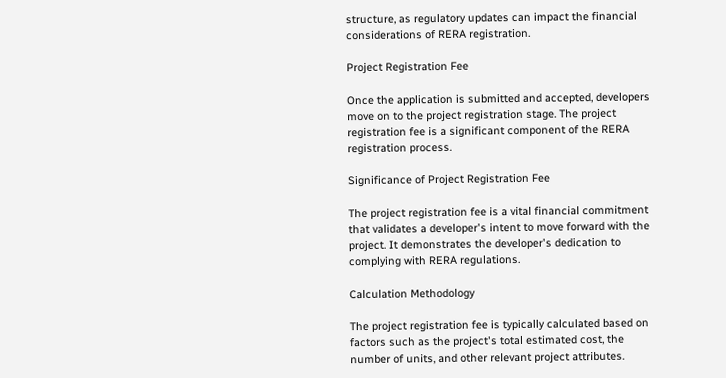structure, as regulatory updates can impact the financial considerations of RERA registration.

Project Registration Fee

Once the application is submitted and accepted, developers move on to the project registration stage. The project registration fee is a significant component of the RERA registration process.

Significance of Project Registration Fee

The project registration fee is a vital financial commitment that validates a developer's intent to move forward with the project. It demonstrates the developer's dedication to complying with RERA regulations.

Calculation Methodology

The project registration fee is typically calculated based on factors such as the project's total estimated cost, the number of units, and other relevant project attributes.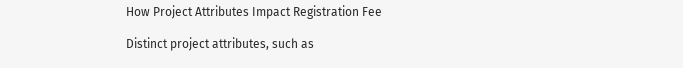How Project Attributes Impact Registration Fee

Distinct project attributes, such as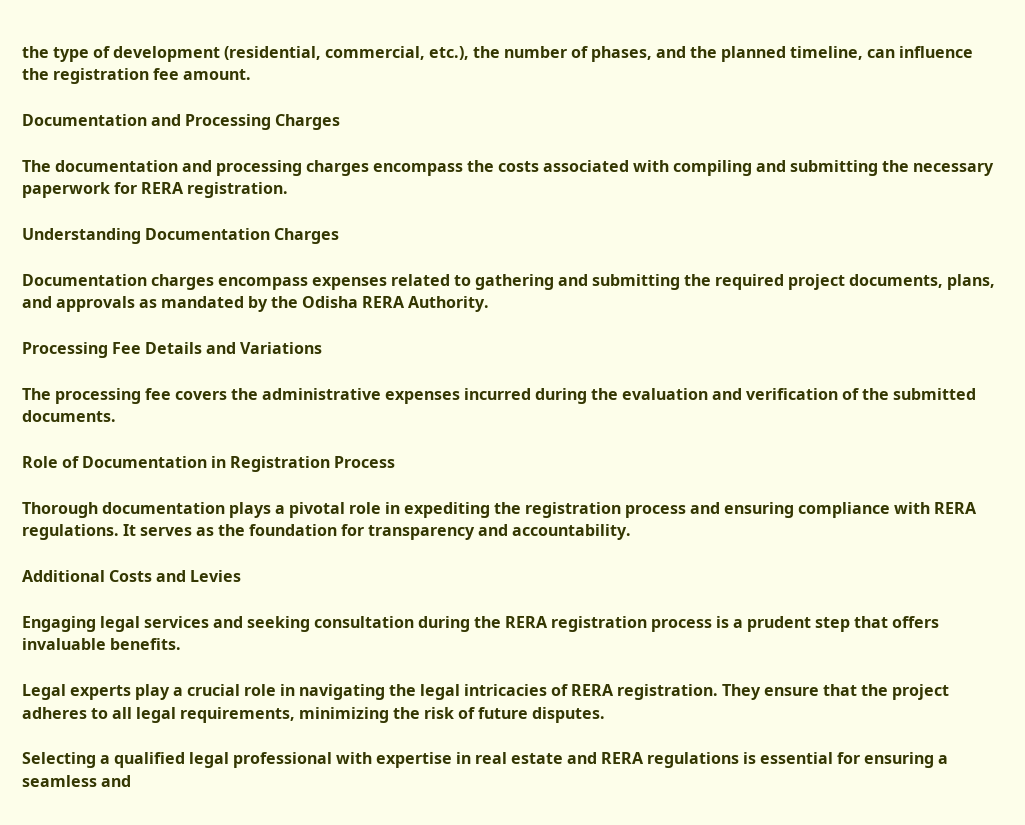the type of development (residential, commercial, etc.), the number of phases, and the planned timeline, can influence the registration fee amount.

Documentation and Processing Charges

The documentation and processing charges encompass the costs associated with compiling and submitting the necessary paperwork for RERA registration.

Understanding Documentation Charges

Documentation charges encompass expenses related to gathering and submitting the required project documents, plans, and approvals as mandated by the Odisha RERA Authority.

Processing Fee Details and Variations

The processing fee covers the administrative expenses incurred during the evaluation and verification of the submitted documents.

Role of Documentation in Registration Process

Thorough documentation plays a pivotal role in expediting the registration process and ensuring compliance with RERA regulations. It serves as the foundation for transparency and accountability.

Additional Costs and Levies

Engaging legal services and seeking consultation during the RERA registration process is a prudent step that offers invaluable benefits.

Legal experts play a crucial role in navigating the legal intricacies of RERA registration. They ensure that the project adheres to all legal requirements, minimizing the risk of future disputes.

Selecting a qualified legal professional with expertise in real estate and RERA regulations is essential for ensuring a seamless and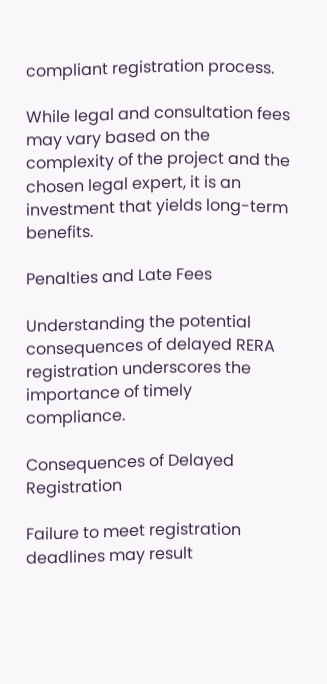compliant registration process.

While legal and consultation fees may vary based on the complexity of the project and the chosen legal expert, it is an investment that yields long-term benefits.

Penalties and Late Fees

Understanding the potential consequences of delayed RERA registration underscores the importance of timely compliance.

Consequences of Delayed Registration

Failure to meet registration deadlines may result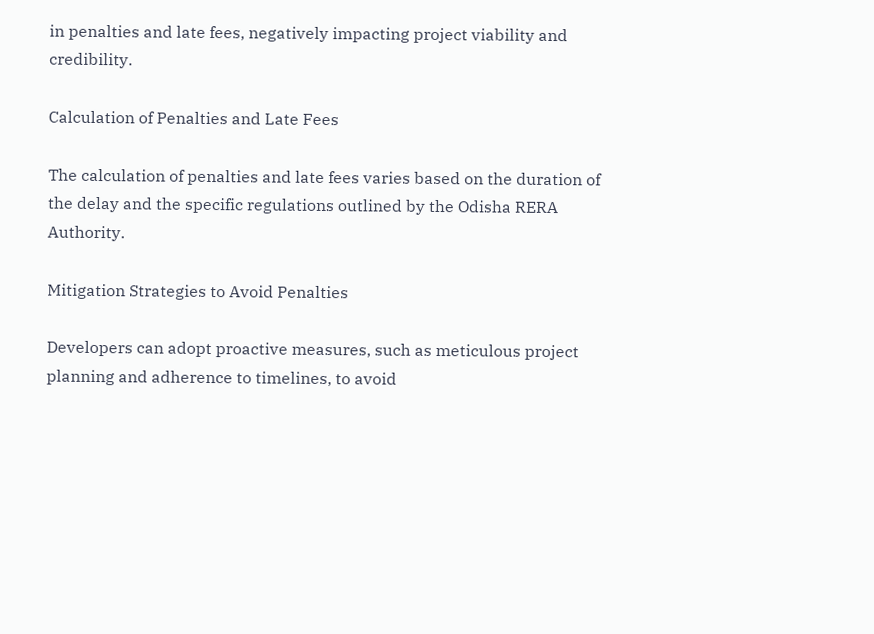in penalties and late fees, negatively impacting project viability and credibility.

Calculation of Penalties and Late Fees

The calculation of penalties and late fees varies based on the duration of the delay and the specific regulations outlined by the Odisha RERA Authority.

Mitigation Strategies to Avoid Penalties

Developers can adopt proactive measures, such as meticulous project planning and adherence to timelines, to avoid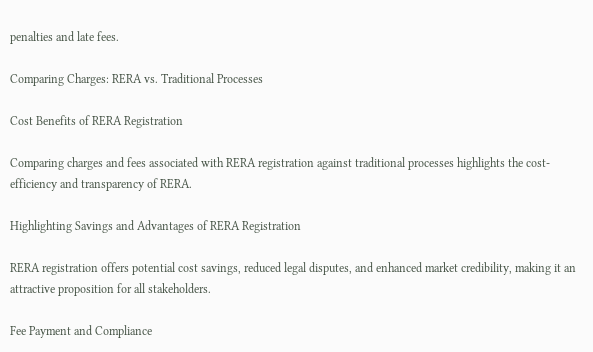penalties and late fees.

Comparing Charges: RERA vs. Traditional Processes

Cost Benefits of RERA Registration

Comparing charges and fees associated with RERA registration against traditional processes highlights the cost-efficiency and transparency of RERA.

Highlighting Savings and Advantages of RERA Registration

RERA registration offers potential cost savings, reduced legal disputes, and enhanced market credibility, making it an attractive proposition for all stakeholders.

Fee Payment and Compliance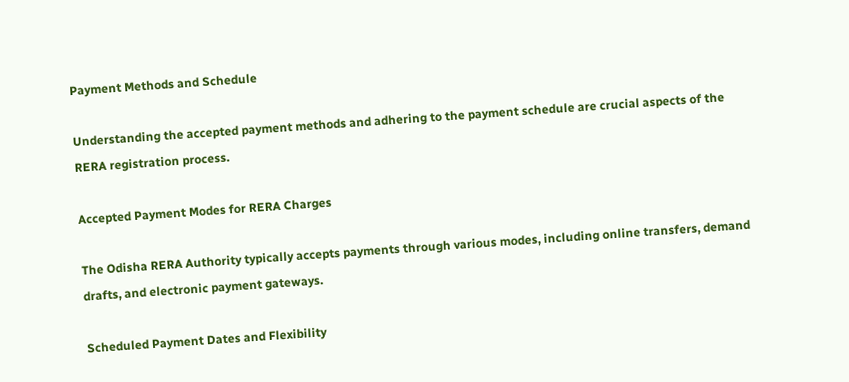Payment Methods and Schedule

Understanding the accepted payment methods and adhering to the payment schedule are crucial aspects of the RERA registration process.

Accepted Payment Modes for RERA Charges

The Odisha RERA Authority typically accepts payments through various modes, including online transfers, demand drafts, and electronic payment gateways.

Scheduled Payment Dates and Flexibility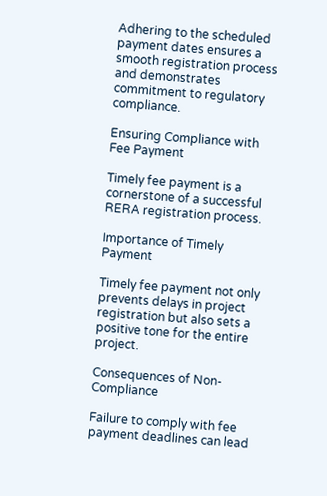Adhering to the scheduled payment dates ensures a smooth registration process and demonstrates commitment to regulatory compliance.

Ensuring Compliance with Fee Payment

Timely fee payment is a cornerstone of a successful RERA registration process.

Importance of Timely Payment

Timely fee payment not only prevents delays in project registration but also sets a positive tone for the entire project.

Consequences of Non-Compliance

Failure to comply with fee payment deadlines can lead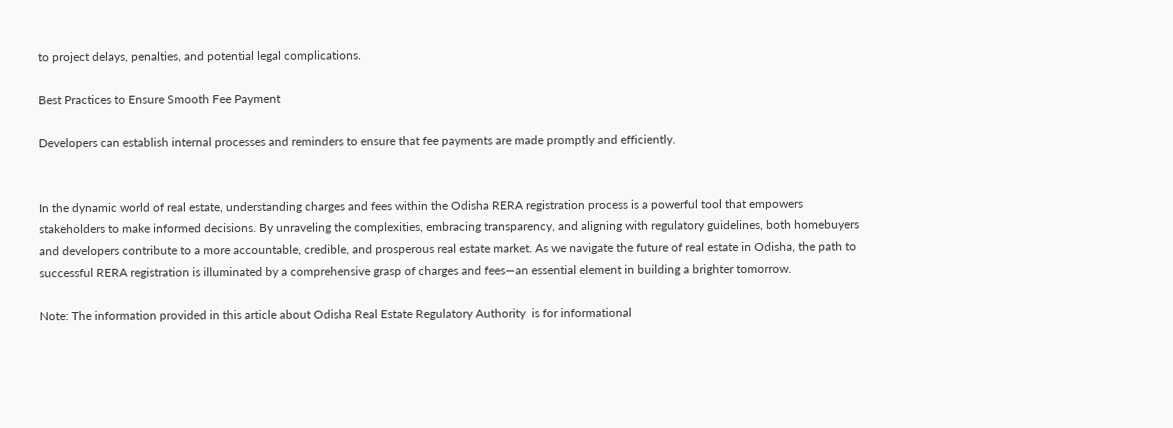to project delays, penalties, and potential legal complications.

Best Practices to Ensure Smooth Fee Payment

Developers can establish internal processes and reminders to ensure that fee payments are made promptly and efficiently.


In the dynamic world of real estate, understanding charges and fees within the Odisha RERA registration process is a powerful tool that empowers stakeholders to make informed decisions. By unraveling the complexities, embracing transparency, and aligning with regulatory guidelines, both homebuyers and developers contribute to a more accountable, credible, and prosperous real estate market. As we navigate the future of real estate in Odisha, the path to successful RERA registration is illuminated by a comprehensive grasp of charges and fees—an essential element in building a brighter tomorrow.

Note: The information provided in this article about Odisha Real Estate Regulatory Authority  is for informational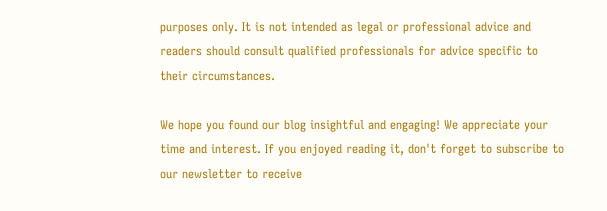purposes only. It is not intended as legal or professional advice and readers should consult qualified professionals for advice specific to their circumstances.

We hope you found our blog insightful and engaging! We appreciate your time and interest. If you enjoyed reading it, don't forget to subscribe to our newsletter to receive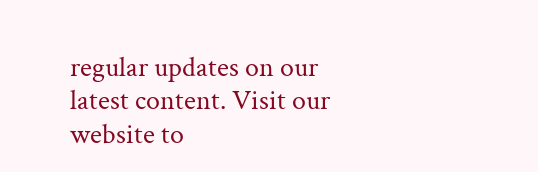regular updates on our latest content. Visit our website to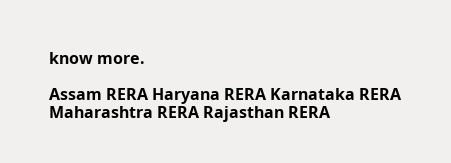know more.

Assam RERA Haryana RERA Karnataka RERA
Maharashtra RERA Rajasthan RERA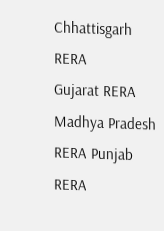Chhattisgarh RERA
Gujarat RERA Madhya Pradesh RERA Punjab RERA